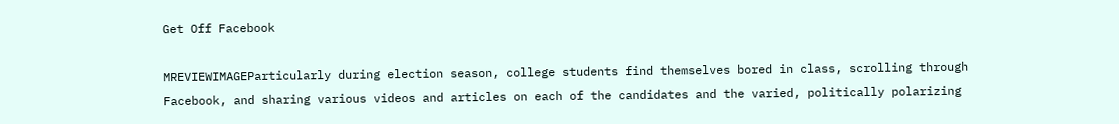Get Off Facebook

MREVIEWIMAGEParticularly during election season, college students find themselves bored in class, scrolling through Facebook, and sharing various videos and articles on each of the candidates and the varied, politically polarizing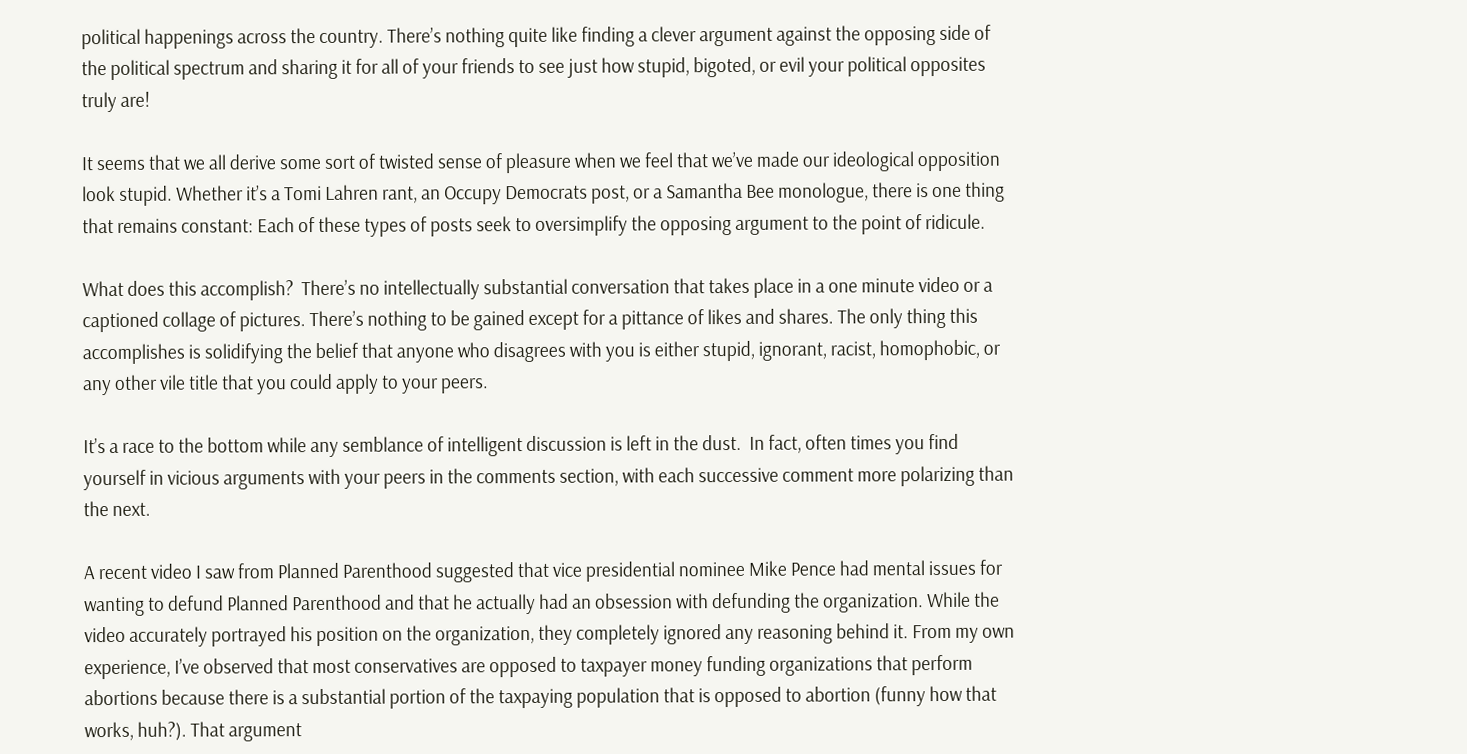political happenings across the country. There’s nothing quite like finding a clever argument against the opposing side of the political spectrum and sharing it for all of your friends to see just how stupid, bigoted, or evil your political opposites truly are!

It seems that we all derive some sort of twisted sense of pleasure when we feel that we’ve made our ideological opposition look stupid. Whether it’s a Tomi Lahren rant, an Occupy Democrats post, or a Samantha Bee monologue, there is one thing that remains constant: Each of these types of posts seek to oversimplify the opposing argument to the point of ridicule.

What does this accomplish?  There’s no intellectually substantial conversation that takes place in a one minute video or a captioned collage of pictures. There’s nothing to be gained except for a pittance of likes and shares. The only thing this accomplishes is solidifying the belief that anyone who disagrees with you is either stupid, ignorant, racist, homophobic, or any other vile title that you could apply to your peers.

It’s a race to the bottom while any semblance of intelligent discussion is left in the dust.  In fact, often times you find yourself in vicious arguments with your peers in the comments section, with each successive comment more polarizing than the next.

A recent video I saw from Planned Parenthood suggested that vice presidential nominee Mike Pence had mental issues for wanting to defund Planned Parenthood and that he actually had an obsession with defunding the organization. While the video accurately portrayed his position on the organization, they completely ignored any reasoning behind it. From my own experience, I’ve observed that most conservatives are opposed to taxpayer money funding organizations that perform abortions because there is a substantial portion of the taxpaying population that is opposed to abortion (funny how that works, huh?). That argument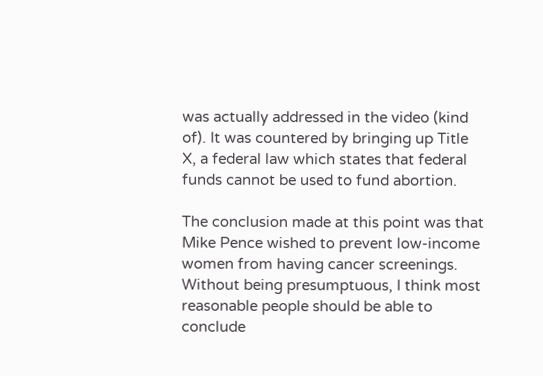was actually addressed in the video (kind of). It was countered by bringing up Title X, a federal law which states that federal funds cannot be used to fund abortion.

The conclusion made at this point was that Mike Pence wished to prevent low-income women from having cancer screenings. Without being presumptuous, I think most reasonable people should be able to conclude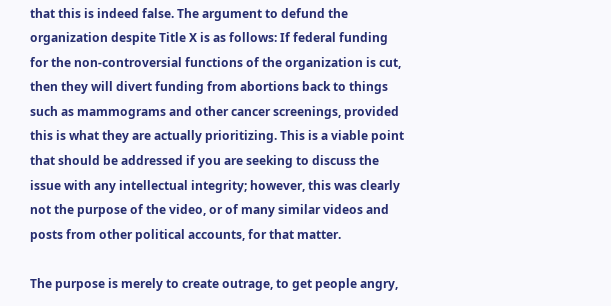that this is indeed false. The argument to defund the organization despite Title X is as follows: If federal funding for the non-controversial functions of the organization is cut, then they will divert funding from abortions back to things such as mammograms and other cancer screenings, provided this is what they are actually prioritizing. This is a viable point that should be addressed if you are seeking to discuss the issue with any intellectual integrity; however, this was clearly not the purpose of the video, or of many similar videos and posts from other political accounts, for that matter.

The purpose is merely to create outrage, to get people angry,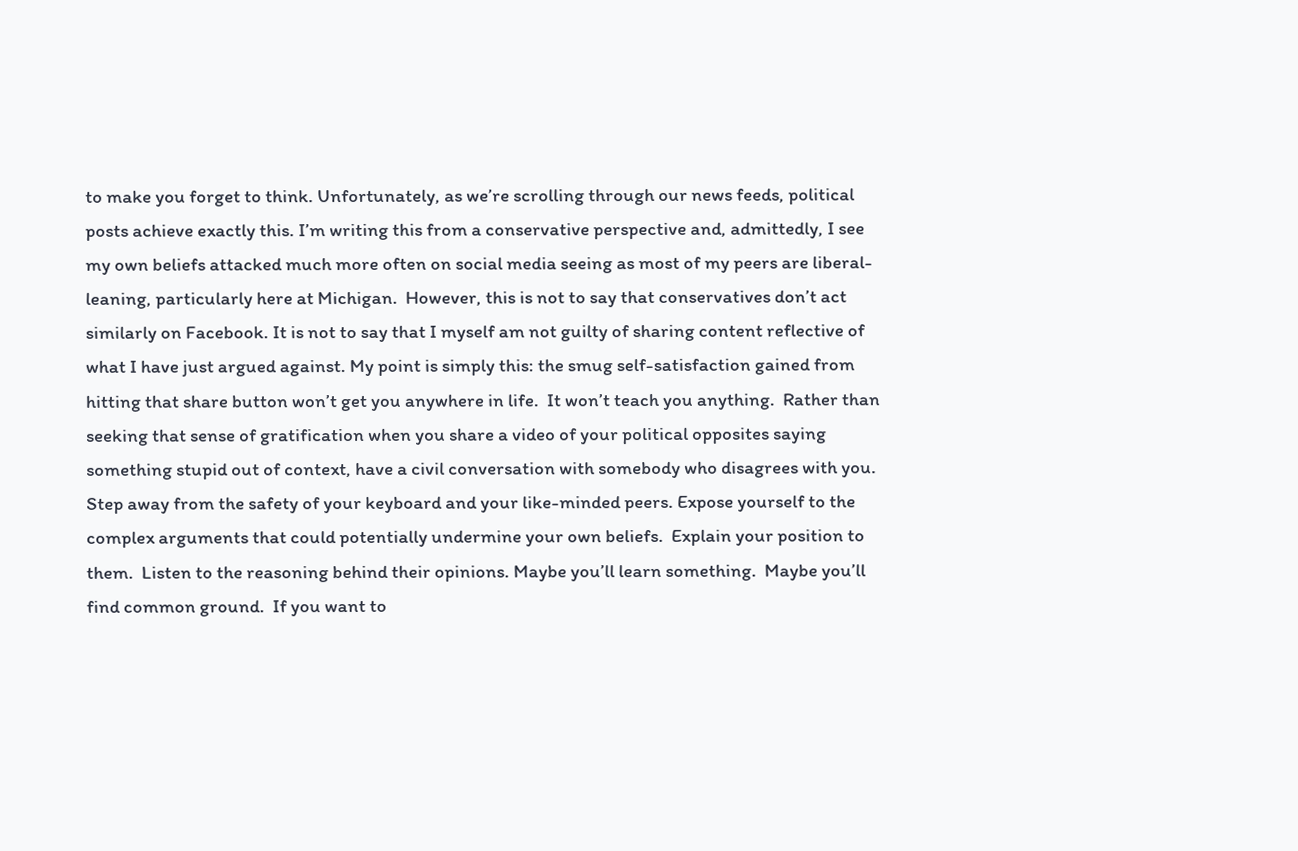to make you forget to think. Unfortunately, as we’re scrolling through our news feeds, political posts achieve exactly this. I’m writing this from a conservative perspective and, admittedly, I see my own beliefs attacked much more often on social media seeing as most of my peers are liberal-leaning, particularly here at Michigan.  However, this is not to say that conservatives don’t act similarly on Facebook. It is not to say that I myself am not guilty of sharing content reflective of what I have just argued against. My point is simply this: the smug self-satisfaction gained from hitting that share button won’t get you anywhere in life.  It won’t teach you anything.  Rather than seeking that sense of gratification when you share a video of your political opposites saying something stupid out of context, have a civil conversation with somebody who disagrees with you.  Step away from the safety of your keyboard and your like-minded peers. Expose yourself to the complex arguments that could potentially undermine your own beliefs.  Explain your position to them.  Listen to the reasoning behind their opinions. Maybe you’ll learn something.  Maybe you’ll find common ground.  If you want to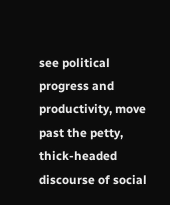see political progress and productivity, move past the petty, thick-headed discourse of social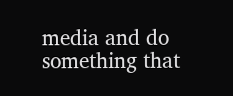media and do something that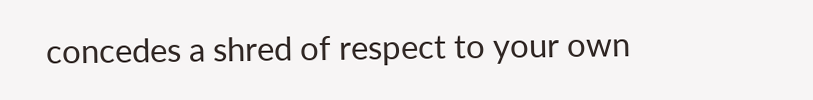concedes a shred of respect to your own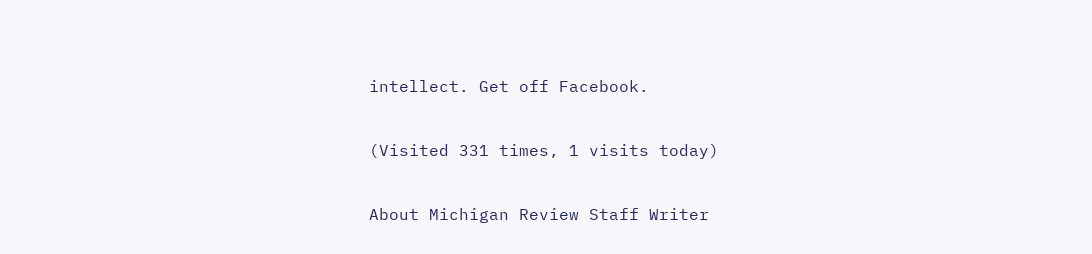intellect. Get off Facebook.

(Visited 331 times, 1 visits today)

About Michigan Review Staff Writer